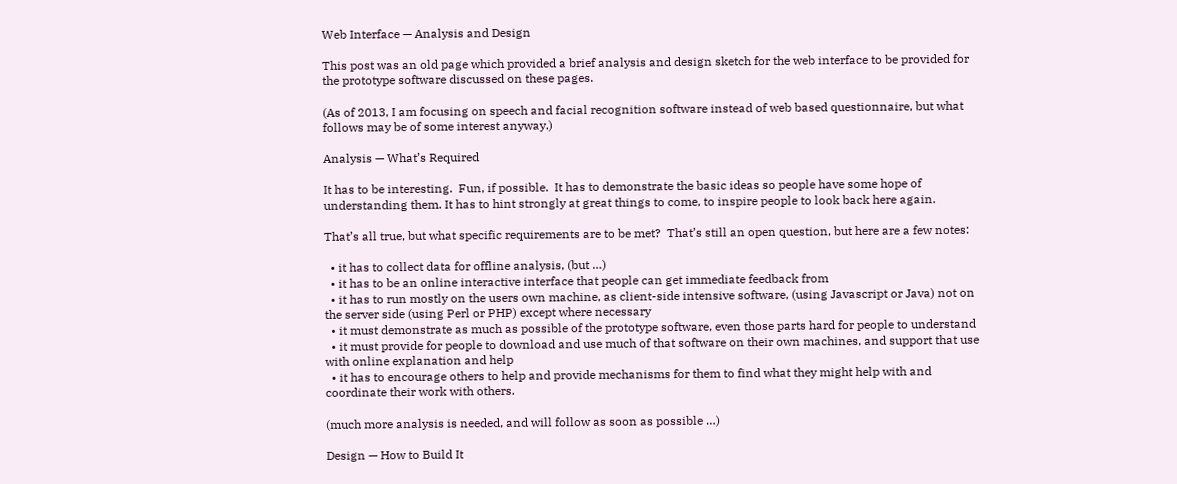Web Interface — Analysis and Design

This post was an old page which provided a brief analysis and design sketch for the web interface to be provided for the prototype software discussed on these pages.

(As of 2013, I am focusing on speech and facial recognition software instead of web based questionnaire, but what follows may be of some interest anyway.)

Analysis — What’s Required

It has to be interesting.  Fun, if possible.  It has to demonstrate the basic ideas so people have some hope of understanding them. It has to hint strongly at great things to come, to inspire people to look back here again.

That’s all true, but what specific requirements are to be met?  That’s still an open question, but here are a few notes:

  • it has to collect data for offline analysis, (but …)
  • it has to be an online interactive interface that people can get immediate feedback from
  • it has to run mostly on the users own machine, as client-side intensive software, (using Javascript or Java) not on the server side (using Perl or PHP) except where necessary
  • it must demonstrate as much as possible of the prototype software, even those parts hard for people to understand
  • it must provide for people to download and use much of that software on their own machines, and support that use with online explanation and help
  • it has to encourage others to help and provide mechanisms for them to find what they might help with and coordinate their work with others.

(much more analysis is needed, and will follow as soon as possible …)

Design — How to Build It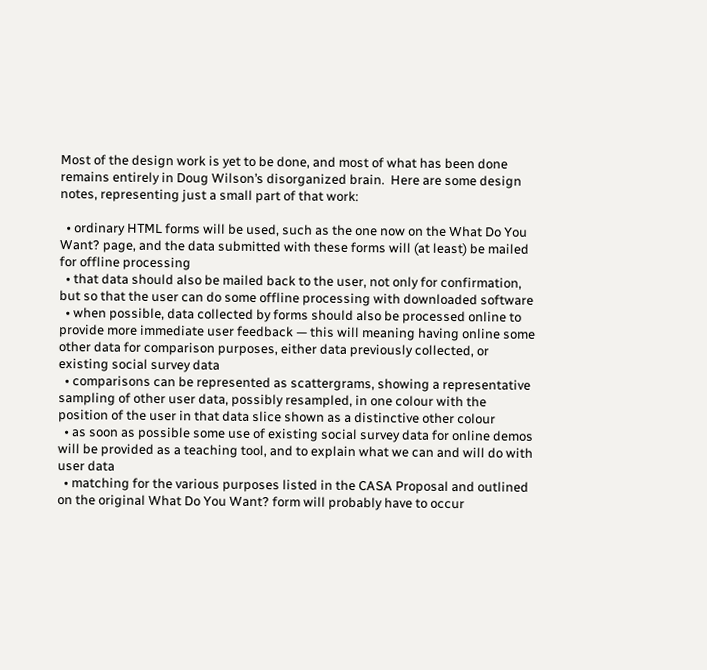Most of the design work is yet to be done, and most of what has been done remains entirely in Doug Wilson’s disorganized brain.  Here are some design notes, representing just a small part of that work:

  • ordinary HTML forms will be used, such as the one now on the What Do You Want? page, and the data submitted with these forms will (at least) be mailed for offline processing
  • that data should also be mailed back to the user, not only for confirmation, but so that the user can do some offline processing with downloaded software
  • when possible, data collected by forms should also be processed online to provide more immediate user feedback — this will meaning having online some other data for comparison purposes, either data previously collected, or existing social survey data
  • comparisons can be represented as scattergrams, showing a representative sampling of other user data, possibly resampled, in one colour with the position of the user in that data slice shown as a distinctive other colour
  • as soon as possible some use of existing social survey data for online demos will be provided as a teaching tool, and to explain what we can and will do with user data
  • matching for the various purposes listed in the CASA Proposal and outlined on the original What Do You Want? form will probably have to occur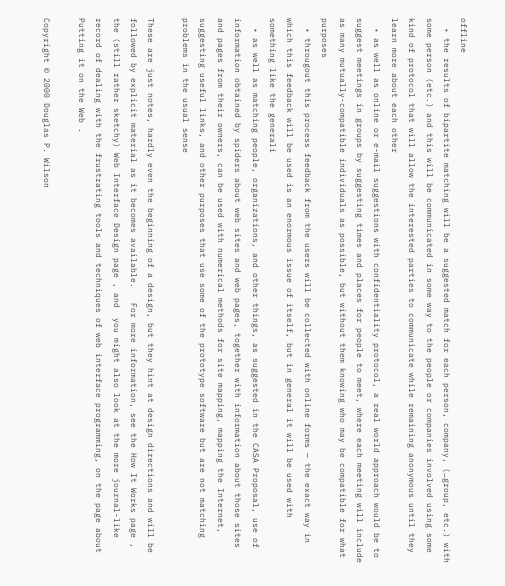offline
  • the results of bipartite matching will be a suggested match for each person, company, (…group, etc.) with some person (etc.) and this will be communicated in some way to the people or companies involved using some kind of protocol that will allow the interested parties to communicate while remaining anonymous until they learn more about each other
  • as well as online or e-mail suggestions with confidentiality protocol, a real world approach would be to suggest meetings in groups by suggesting times and places for people to meet, where each meeting will include as many mutually-compatible individuals as possible, but without them knowing who may be compatible for what purposes
  • througout this process feedback from the users will be collected with online forms — the exact way in which this feedback will be used is an enormous issue of itself, but in general it will be used with something like the generali
  • as well as matching people, organizations, and other things, as suggested in the CASA Proposal, use of information obtained by spiders about web sites and web pages, together with information about those sites and pages from their owners, can be used with numerical methods for site mapping, mapping the Internet, suggesting useful links, and other purposes that use some of the prototype software but are not matching problems in the usual sense

These are just notes, hardly even the beginning of a design, but they hint at design directions and will be followed by explicit material as it becomes available.   For more information, see the How It Works page , the (still rather sketchy) Web Interface Design page , and  you might also look at the more journal-like record of dealing with the frustrating tools and techniques of web interface programming, on the page about Putting it on the Web .

Copyright © 2000 Douglas P. Wilson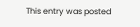This entry was posted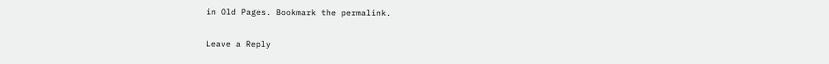in Old Pages. Bookmark the permalink.

Leave a Reply